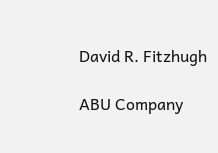David R. Fitzhugh

ABU Company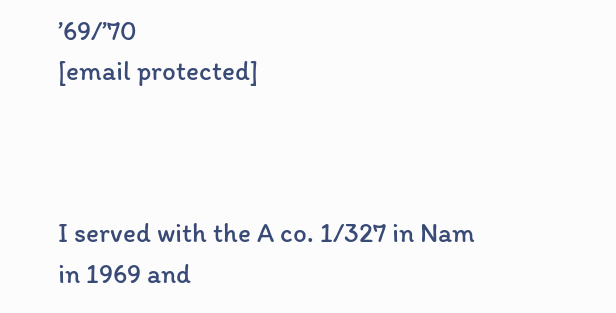’69/’70
[email protected]



I served with the A co. 1/327 in Nam in 1969 and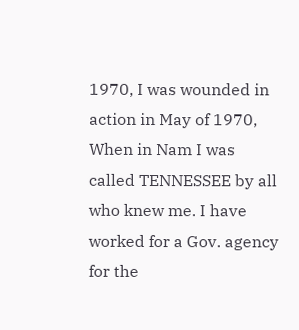1970, I was wounded in action in May of 1970, When in Nam I was called TENNESSEE by all who knew me. I have worked for a Gov. agency for the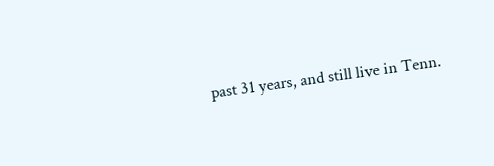past 31 years, and still live in Tenn.